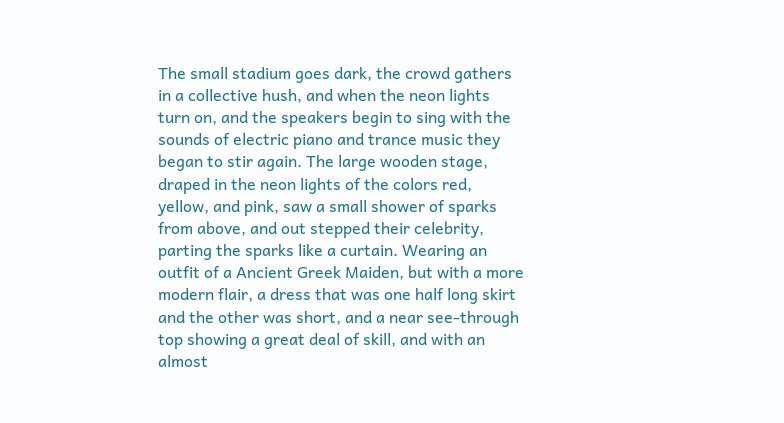The small stadium goes dark, the crowd gathers in a collective hush, and when the neon lights turn on, and the speakers begin to sing with the sounds of electric piano and trance music they began to stir again. The large wooden stage, draped in the neon lights of the colors red, yellow, and pink, saw a small shower of sparks from above, and out stepped their celebrity, parting the sparks like a curtain. Wearing an outfit of a Ancient Greek Maiden, but with a more modern flair, a dress that was one half long skirt and the other was short, and a near see-through top showing a great deal of skill, and with an almost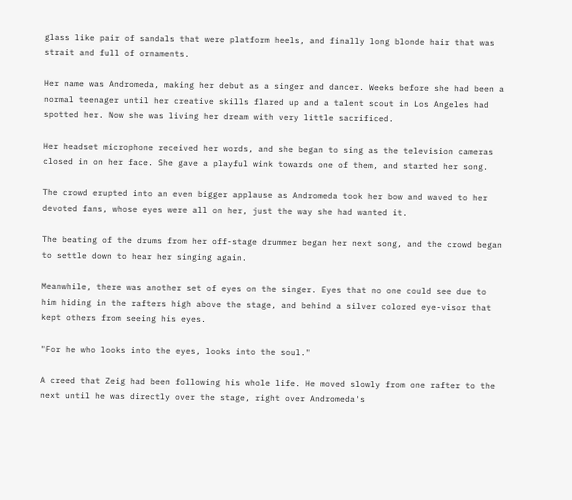glass like pair of sandals that were platform heels, and finally long blonde hair that was strait and full of ornaments.

Her name was Andromeda, making her debut as a singer and dancer. Weeks before she had been a normal teenager until her creative skills flared up and a talent scout in Los Angeles had spotted her. Now she was living her dream with very little sacrificed.

Her headset microphone received her words, and she began to sing as the television cameras closed in on her face. She gave a playful wink towards one of them, and started her song.

The crowd erupted into an even bigger applause as Andromeda took her bow and waved to her devoted fans, whose eyes were all on her, just the way she had wanted it.

The beating of the drums from her off-stage drummer began her next song, and the crowd began to settle down to hear her singing again.

Meanwhile, there was another set of eyes on the singer. Eyes that no one could see due to him hiding in the rafters high above the stage, and behind a silver colored eye-visor that kept others from seeing his eyes.

"For he who looks into the eyes, looks into the soul."

A creed that Zeig had been following his whole life. He moved slowly from one rafter to the next until he was directly over the stage, right over Andromeda's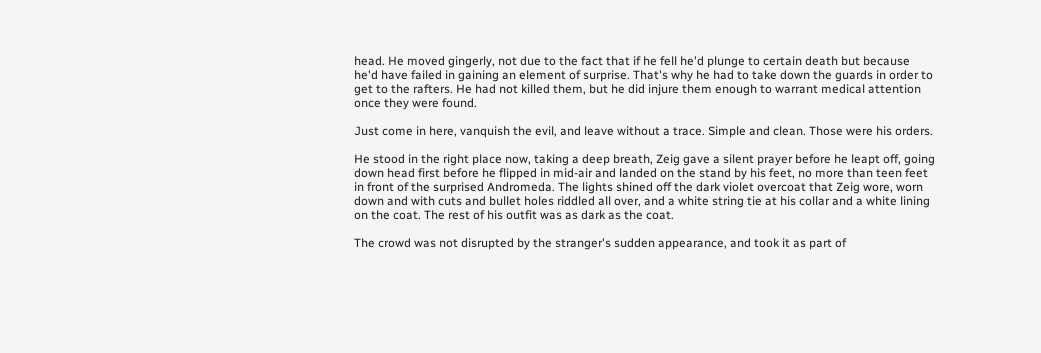head. He moved gingerly, not due to the fact that if he fell he'd plunge to certain death but because he'd have failed in gaining an element of surprise. That's why he had to take down the guards in order to get to the rafters. He had not killed them, but he did injure them enough to warrant medical attention once they were found.

Just come in here, vanquish the evil, and leave without a trace. Simple and clean. Those were his orders.

He stood in the right place now, taking a deep breath, Zeig gave a silent prayer before he leapt off, going down head first before he flipped in mid-air and landed on the stand by his feet, no more than teen feet in front of the surprised Andromeda. The lights shined off the dark violet overcoat that Zeig wore, worn down and with cuts and bullet holes riddled all over, and a white string tie at his collar and a white lining on the coat. The rest of his outfit was as dark as the coat.

The crowd was not disrupted by the stranger's sudden appearance, and took it as part of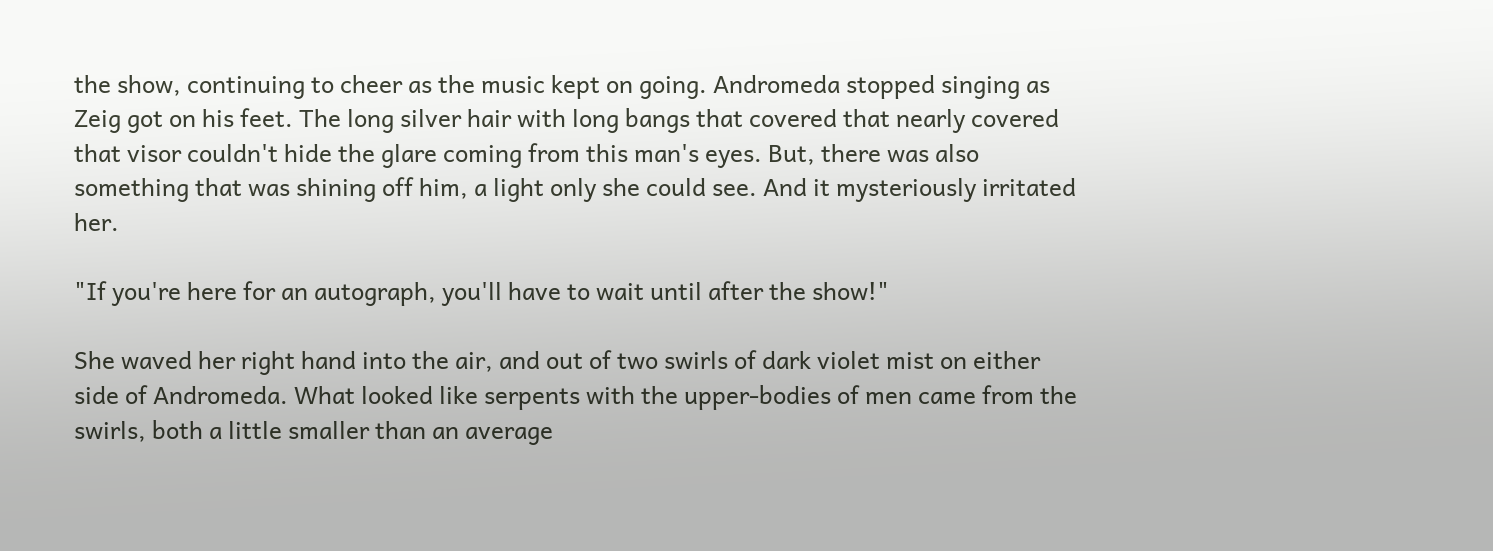the show, continuing to cheer as the music kept on going. Andromeda stopped singing as Zeig got on his feet. The long silver hair with long bangs that covered that nearly covered that visor couldn't hide the glare coming from this man's eyes. But, there was also something that was shining off him, a light only she could see. And it mysteriously irritated her.

"If you're here for an autograph, you'll have to wait until after the show!"

She waved her right hand into the air, and out of two swirls of dark violet mist on either side of Andromeda. What looked like serpents with the upper-bodies of men came from the swirls, both a little smaller than an average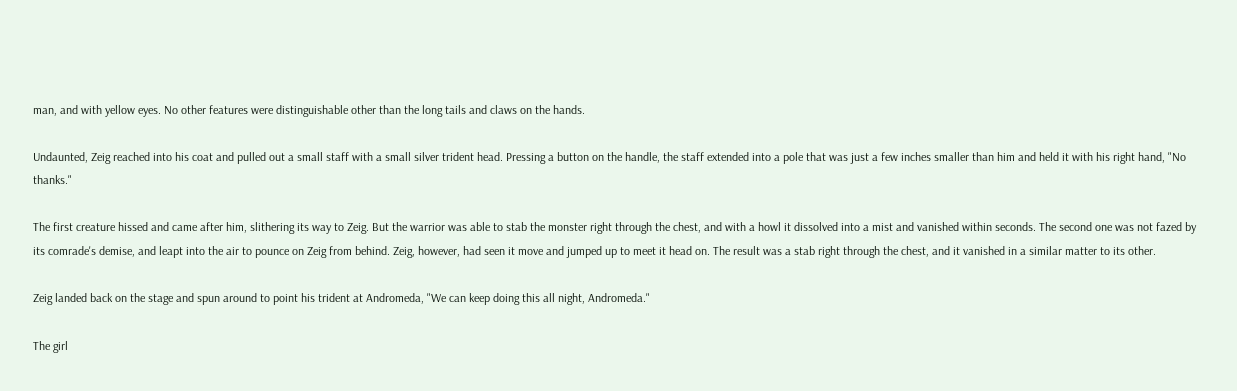man, and with yellow eyes. No other features were distinguishable other than the long tails and claws on the hands.

Undaunted, Zeig reached into his coat and pulled out a small staff with a small silver trident head. Pressing a button on the handle, the staff extended into a pole that was just a few inches smaller than him and held it with his right hand, "No thanks."

The first creature hissed and came after him, slithering its way to Zeig. But the warrior was able to stab the monster right through the chest, and with a howl it dissolved into a mist and vanished within seconds. The second one was not fazed by its comrade's demise, and leapt into the air to pounce on Zeig from behind. Zeig, however, had seen it move and jumped up to meet it head on. The result was a stab right through the chest, and it vanished in a similar matter to its other.

Zeig landed back on the stage and spun around to point his trident at Andromeda, "We can keep doing this all night, Andromeda."

The girl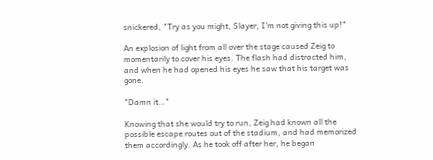snickered, "Try as you might, Slayer, I'm not giving this up!"

An explosion of light from all over the stage caused Zeig to momentarily to cover his eyes. The flash had distracted him, and when he had opened his eyes he saw that his target was gone.

"Damn it…"

Knowing that she would try to run, Zeig had known all the possible escape routes out of the stadium, and had memorized them accordingly. As he took off after her, he began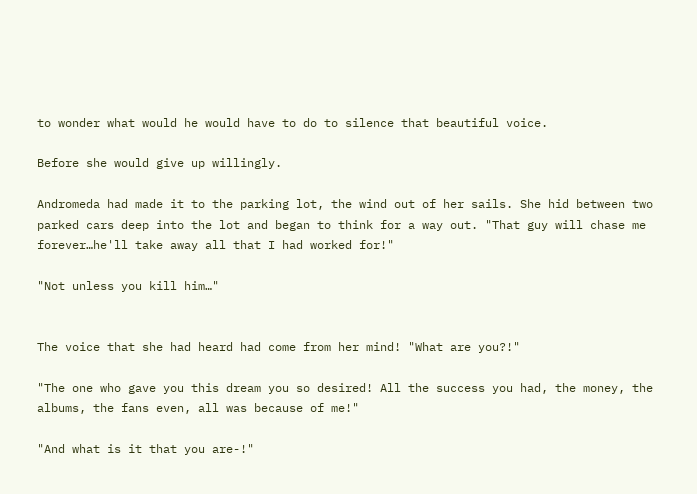to wonder what would he would have to do to silence that beautiful voice.

Before she would give up willingly.

Andromeda had made it to the parking lot, the wind out of her sails. She hid between two parked cars deep into the lot and began to think for a way out. "That guy will chase me forever…he'll take away all that I had worked for!"

"Not unless you kill him…"


The voice that she had heard had come from her mind! "What are you?!"

"The one who gave you this dream you so desired! All the success you had, the money, the albums, the fans even, all was because of me!"

"And what is it that you are-!"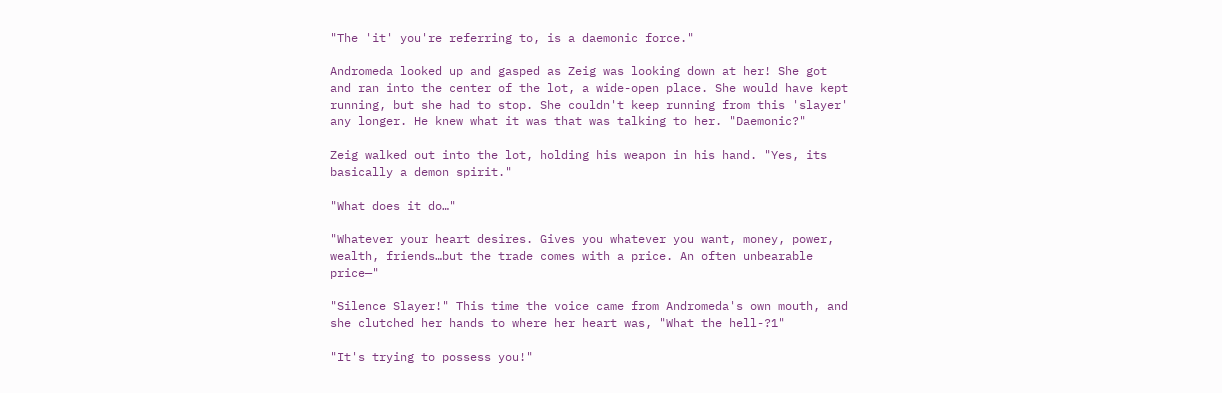"The 'it' you're referring to, is a daemonic force."

Andromeda looked up and gasped as Zeig was looking down at her! She got and ran into the center of the lot, a wide-open place. She would have kept running, but she had to stop. She couldn't keep running from this 'slayer' any longer. He knew what it was that was talking to her. "Daemonic?"

Zeig walked out into the lot, holding his weapon in his hand. "Yes, its basically a demon spirit."

"What does it do…"

"Whatever your heart desires. Gives you whatever you want, money, power, wealth, friends…but the trade comes with a price. An often unbearable price—"

"Silence Slayer!" This time the voice came from Andromeda's own mouth, and she clutched her hands to where her heart was, "What the hell-?1"

"It's trying to possess you!"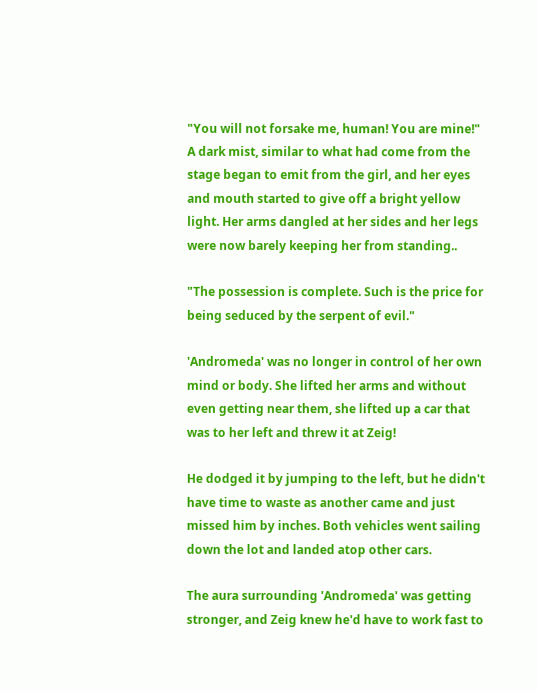"You will not forsake me, human! You are mine!" A dark mist, similar to what had come from the stage began to emit from the girl, and her eyes and mouth started to give off a bright yellow light. Her arms dangled at her sides and her legs were now barely keeping her from standing..

"The possession is complete. Such is the price for being seduced by the serpent of evil."

'Andromeda' was no longer in control of her own mind or body. She lifted her arms and without even getting near them, she lifted up a car that was to her left and threw it at Zeig!

He dodged it by jumping to the left, but he didn't have time to waste as another came and just missed him by inches. Both vehicles went sailing down the lot and landed atop other cars.

The aura surrounding 'Andromeda' was getting stronger, and Zeig knew he'd have to work fast to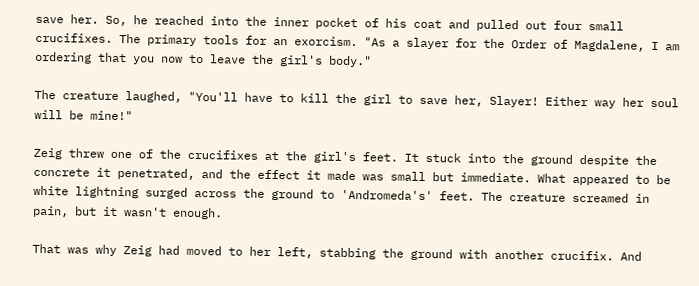save her. So, he reached into the inner pocket of his coat and pulled out four small crucifixes. The primary tools for an exorcism. "As a slayer for the Order of Magdalene, I am ordering that you now to leave the girl's body."

The creature laughed, "You'll have to kill the girl to save her, Slayer! Either way her soul will be mine!"

Zeig threw one of the crucifixes at the girl's feet. It stuck into the ground despite the concrete it penetrated, and the effect it made was small but immediate. What appeared to be white lightning surged across the ground to 'Andromeda's' feet. The creature screamed in pain, but it wasn't enough.

That was why Zeig had moved to her left, stabbing the ground with another crucifix. And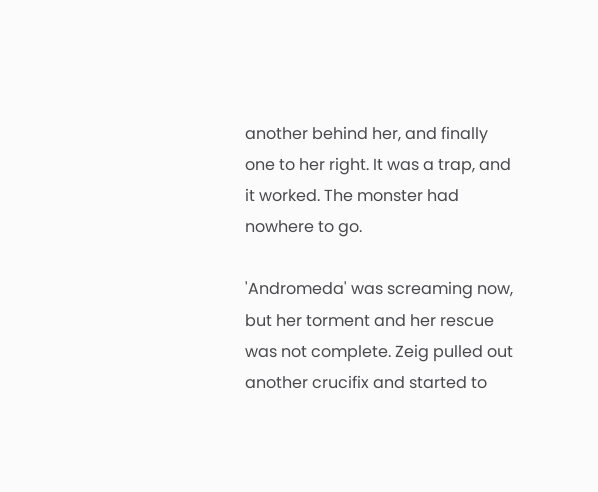another behind her, and finally one to her right. It was a trap, and it worked. The monster had nowhere to go.

'Andromeda' was screaming now, but her torment and her rescue was not complete. Zeig pulled out another crucifix and started to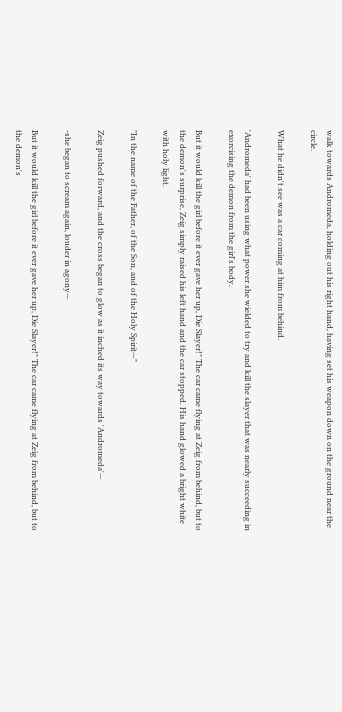walk towards Andromeda, holding out his right hand, having set his weapon down on the ground near the circle.

What he didn't see was a car coming at him from behind.

'Andromeda' had been using what power she wielded to try and kill the slayer that was nearly succeeding in exorcising the demon from the girl's body.

But it would kill the girl before it ever gave her up, Die Slayer!" The car came flying at Zeig from behind, but to the demon's surprise, Zeig simply raised his left hand and the car stopped. His hand glowed a bright white with holy light.

"In the name of the Father, of the Son, and of the Holy Spirit—"

Zeig pushed forward, and the cross began to glow as it inched its way towards 'Andromeda'—

-she began to scream again, louder in agony—

But it would kill the girl before it ever gave her up, Die Slayer!" The car came flying at Zeig from behind, but to the demon's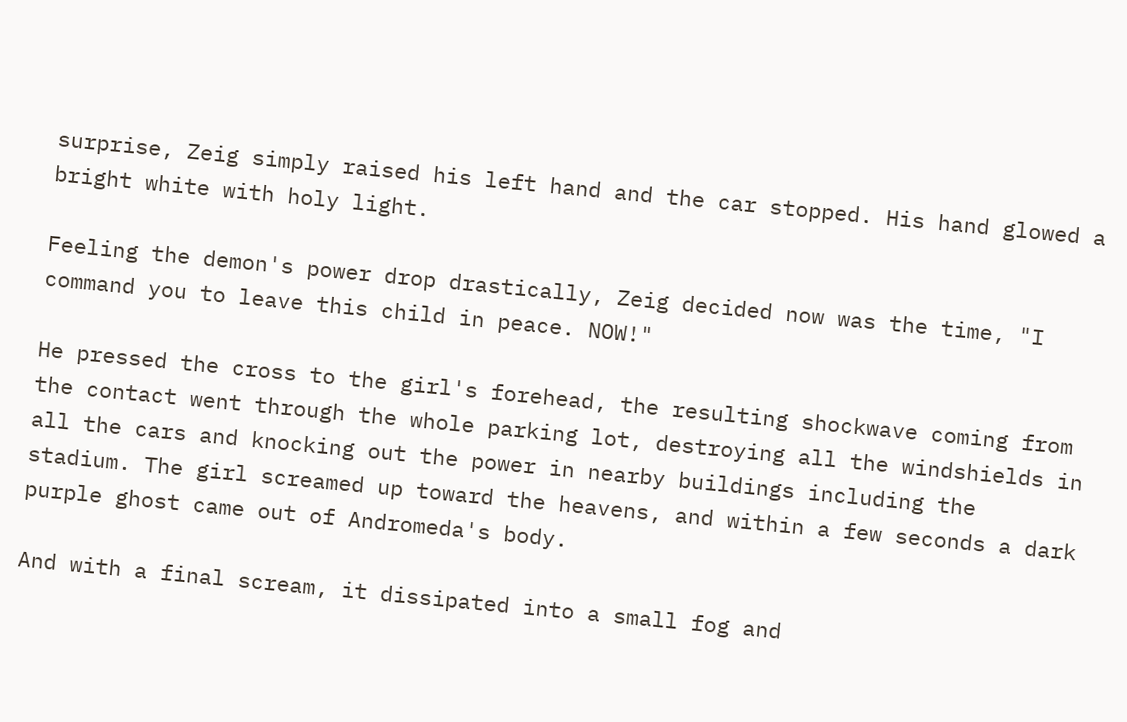surprise, Zeig simply raised his left hand and the car stopped. His hand glowed a bright white with holy light.

Feeling the demon's power drop drastically, Zeig decided now was the time, "I command you to leave this child in peace. NOW!"

He pressed the cross to the girl's forehead, the resulting shockwave coming from the contact went through the whole parking lot, destroying all the windshields in all the cars and knocking out the power in nearby buildings including the stadium. The girl screamed up toward the heavens, and within a few seconds a dark purple ghost came out of Andromeda's body.

And with a final scream, it dissipated into a small fog and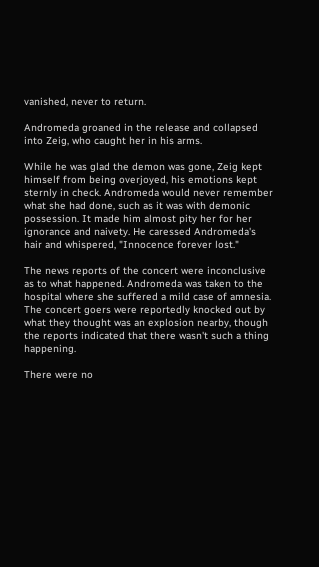vanished, never to return.

Andromeda groaned in the release and collapsed into Zeig, who caught her in his arms.

While he was glad the demon was gone, Zeig kept himself from being overjoyed, his emotions kept sternly in check. Andromeda would never remember what she had done, such as it was with demonic possession. It made him almost pity her for her ignorance and naivety. He caressed Andromeda's hair and whispered, "Innocence forever lost."

The news reports of the concert were inconclusive as to what happened. Andromeda was taken to the hospital where she suffered a mild case of amnesia. The concert goers were reportedly knocked out by what they thought was an explosion nearby, though the reports indicated that there wasn't such a thing happening.

There were no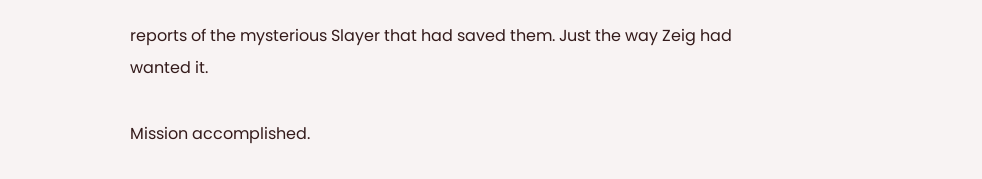reports of the mysterious Slayer that had saved them. Just the way Zeig had wanted it.

Mission accomplished.